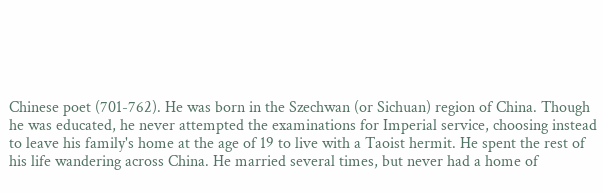Chinese poet (701-762). He was born in the Szechwan (or Sichuan) region of China. Though he was educated, he never attempted the examinations for Imperial service, choosing instead to leave his family's home at the age of 19 to live with a Taoist hermit. He spent the rest of his life wandering across China. He married several times, but never had a home of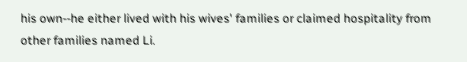his own--he either lived with his wives' families or claimed hospitality from other families named Li.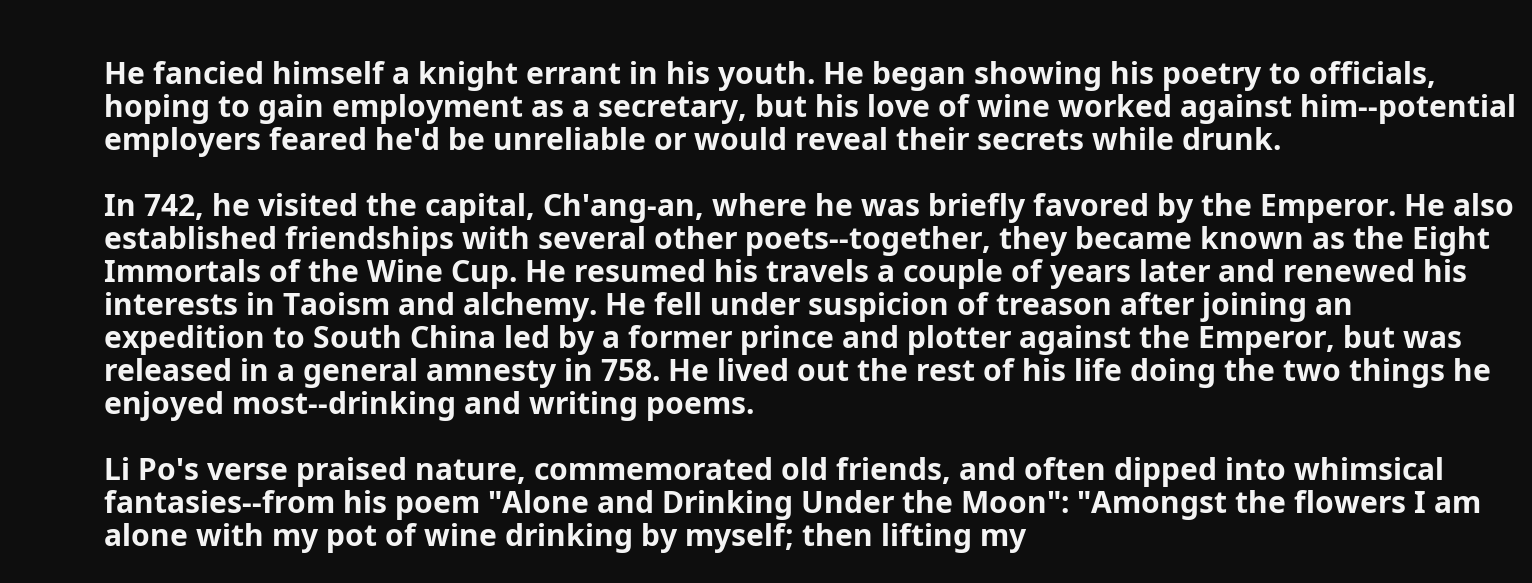He fancied himself a knight errant in his youth. He began showing his poetry to officials, hoping to gain employment as a secretary, but his love of wine worked against him--potential employers feared he'd be unreliable or would reveal their secrets while drunk.

In 742, he visited the capital, Ch'ang-an, where he was briefly favored by the Emperor. He also established friendships with several other poets--together, they became known as the Eight Immortals of the Wine Cup. He resumed his travels a couple of years later and renewed his interests in Taoism and alchemy. He fell under suspicion of treason after joining an expedition to South China led by a former prince and plotter against the Emperor, but was released in a general amnesty in 758. He lived out the rest of his life doing the two things he enjoyed most--drinking and writing poems.

Li Po's verse praised nature, commemorated old friends, and often dipped into whimsical fantasies--from his poem "Alone and Drinking Under the Moon": "Amongst the flowers I am alone with my pot of wine drinking by myself; then lifting my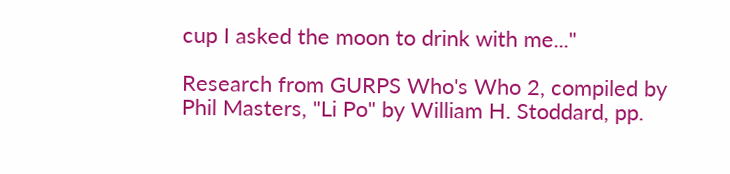cup I asked the moon to drink with me..."

Research from GURPS Who's Who 2, compiled by Phil Masters, "Li Po" by William H. Stoddard, pp.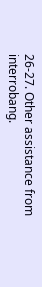26-27. Other assistance from interrobang.